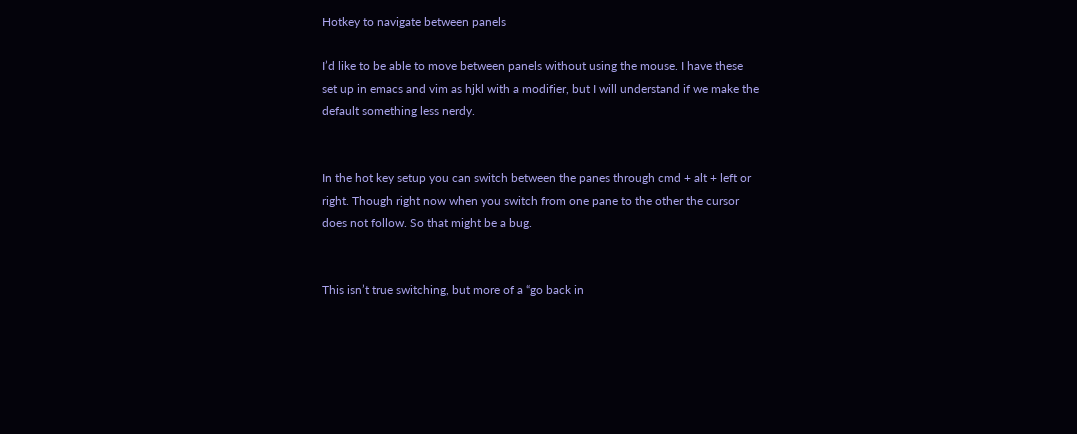Hotkey to navigate between panels

I’d like to be able to move between panels without using the mouse. I have these set up in emacs and vim as hjkl with a modifier, but I will understand if we make the default something less nerdy.


In the hot key setup you can switch between the panes through cmd + alt + left or right. Though right now when you switch from one pane to the other the cursor does not follow. So that might be a bug.


This isn’t true switching, but more of a “go back in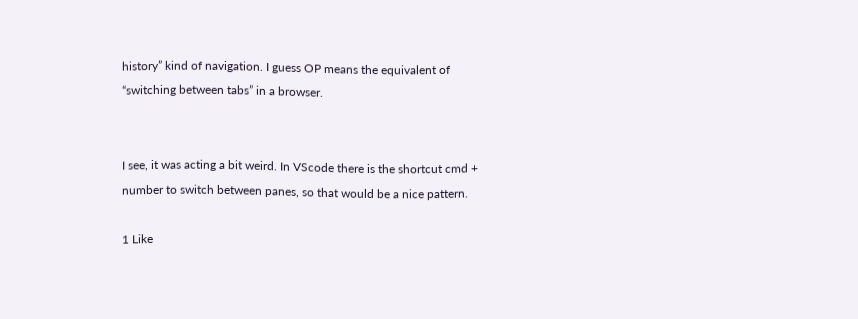history” kind of navigation. I guess OP means the equivalent of “switching between tabs” in a browser.


I see, it was acting a bit weird. In VScode there is the shortcut cmd + number to switch between panes, so that would be a nice pattern.

1 Like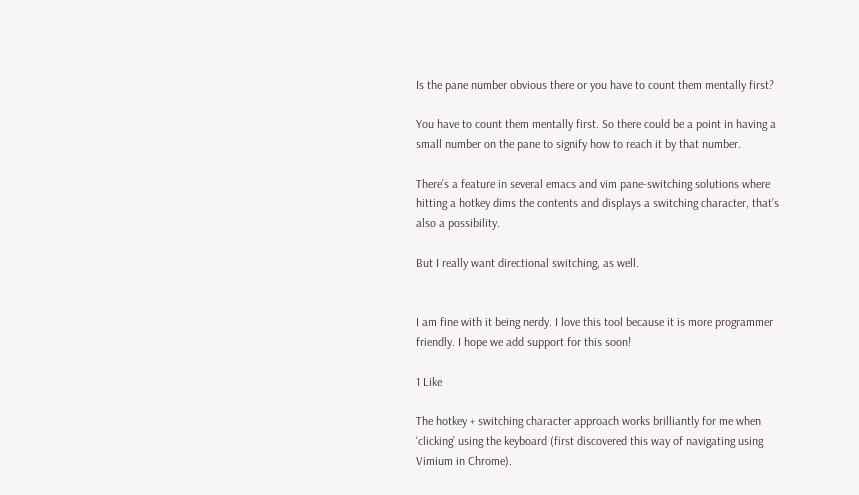Is the pane number obvious there or you have to count them mentally first?

You have to count them mentally first. So there could be a point in having a small number on the pane to signify how to reach it by that number.

There’s a feature in several emacs and vim pane-switching solutions where hitting a hotkey dims the contents and displays a switching character, that’s also a possibility.

But I really want directional switching, as well.


I am fine with it being nerdy. I love this tool because it is more programmer friendly. I hope we add support for this soon!

1 Like

The hotkey + switching character approach works brilliantly for me when ‘clicking’ using the keyboard (first discovered this way of navigating using Vimium in Chrome).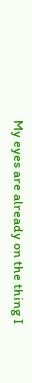My eyes are already on the thing I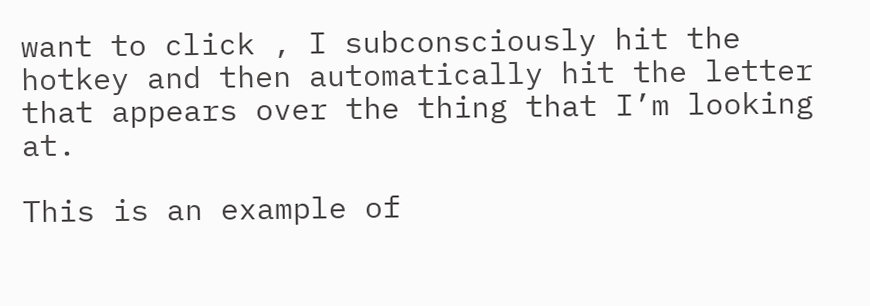want to click , I subconsciously hit the hotkey and then automatically hit the letter that appears over the thing that I’m looking at.

This is an example of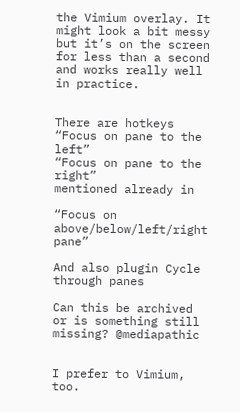the Vimium overlay. It might look a bit messy but it’s on the screen for less than a second and works really well in practice.


There are hotkeys
“Focus on pane to the left”
“Focus on pane to the right”
mentioned already in

“Focus on above/below/left/right pane”

And also plugin Cycle through panes

Can this be archived or is something still missing? @mediapathic


I prefer to Vimium, too.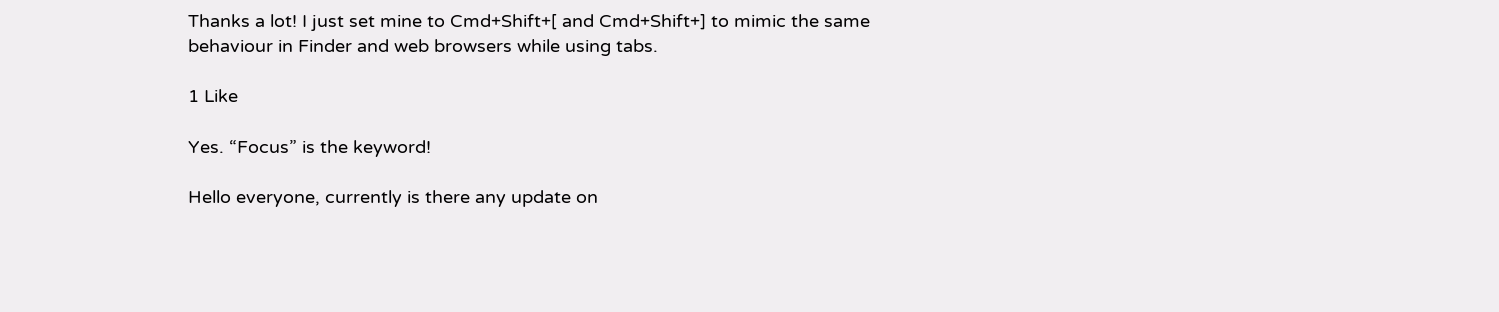Thanks a lot! I just set mine to Cmd+Shift+[ and Cmd+Shift+] to mimic the same behaviour in Finder and web browsers while using tabs.

1 Like

Yes. “Focus” is the keyword!

Hello everyone, currently is there any update on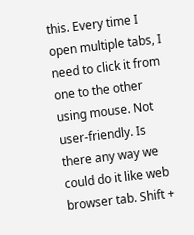this. Every time I open multiple tabs, I need to click it from one to the other using mouse. Not user-friendly. Is there any way we could do it like web browser tab. Shift +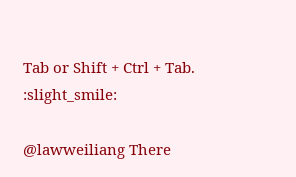Tab or Shift + Ctrl + Tab. :slight_smile:

@lawweiliang There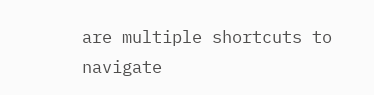are multiple shortcuts to navigate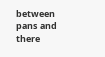between pans and there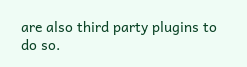are also third party plugins to do so.